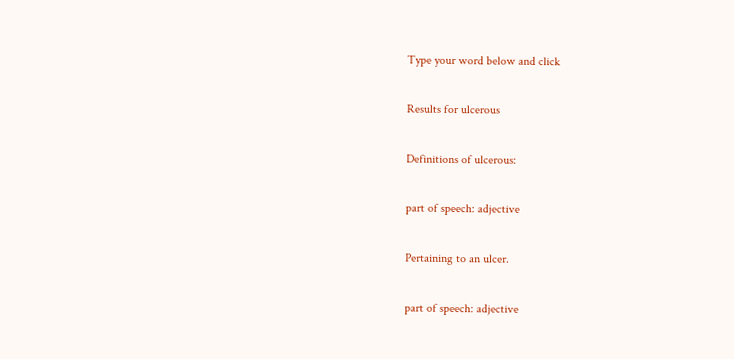Type your word below and click

Results for ulcerous

Definitions of ulcerous:

part of speech: adjective

Pertaining to an ulcer.

part of speech: adjective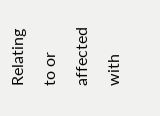Relating to or affected with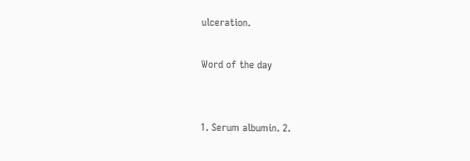ulceration.

Word of the day


1. Serum albumin. 2.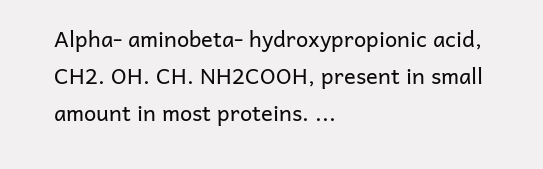Alpha- aminobeta- hydroxypropionic acid, CH2. OH. CH. NH2COOH, present in small amount in most proteins. ...